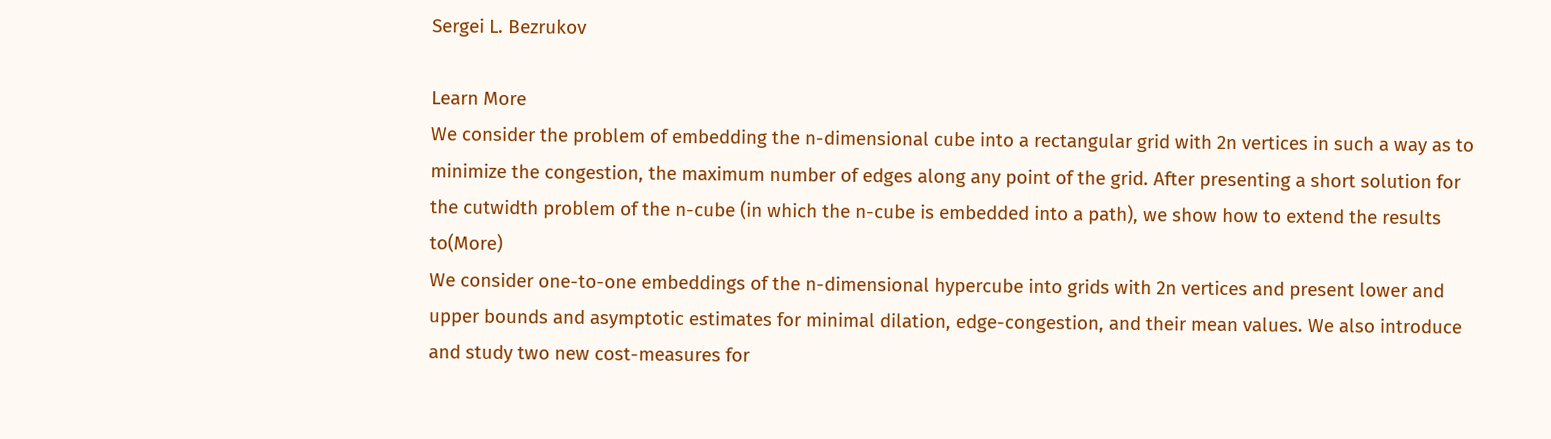Sergei L. Bezrukov

Learn More
We consider the problem of embedding the n-dimensional cube into a rectangular grid with 2n vertices in such a way as to minimize the congestion, the maximum number of edges along any point of the grid. After presenting a short solution for the cutwidth problem of the n-cube (in which the n-cube is embedded into a path), we show how to extend the results to(More)
We consider one-to-one embeddings of the n-dimensional hypercube into grids with 2n vertices and present lower and upper bounds and asymptotic estimates for minimal dilation, edge-congestion, and their mean values. We also introduce and study two new cost-measures for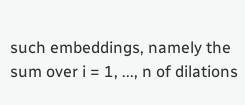such embeddings, namely the sum over i = 1, ..., n of dilations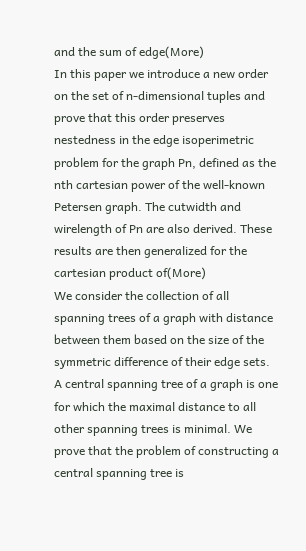and the sum of edge(More)
In this paper we introduce a new order on the set of n-dimensional tuples and prove that this order preserves nestedness in the edge isoperimetric problem for the graph Pn, defined as the nth cartesian power of the well-known Petersen graph. The cutwidth and wirelength of Pn are also derived. These results are then generalized for the cartesian product of(More)
We consider the collection of all spanning trees of a graph with distance between them based on the size of the symmetric difference of their edge sets. A central spanning tree of a graph is one for which the maximal distance to all other spanning trees is minimal. We prove that the problem of constructing a central spanning tree is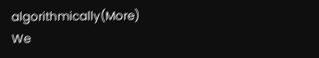algorithmically(More)
We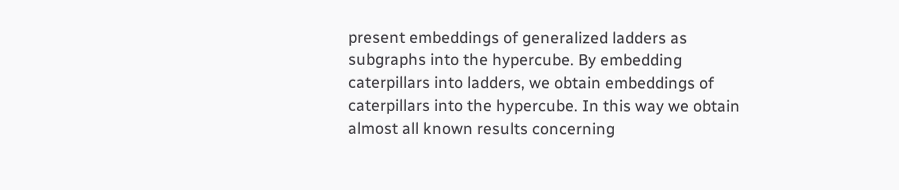present embeddings of generalized ladders as subgraphs into the hypercube. By embedding caterpillars into ladders, we obtain embeddings of caterpillars into the hypercube. In this way we obtain almost all known results concerning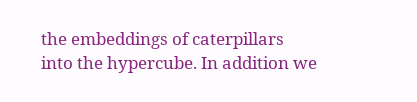the embeddings of caterpillars into the hypercube. In addition we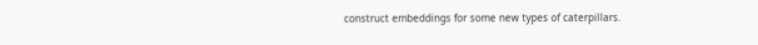construct embeddings for some new types of caterpillars.